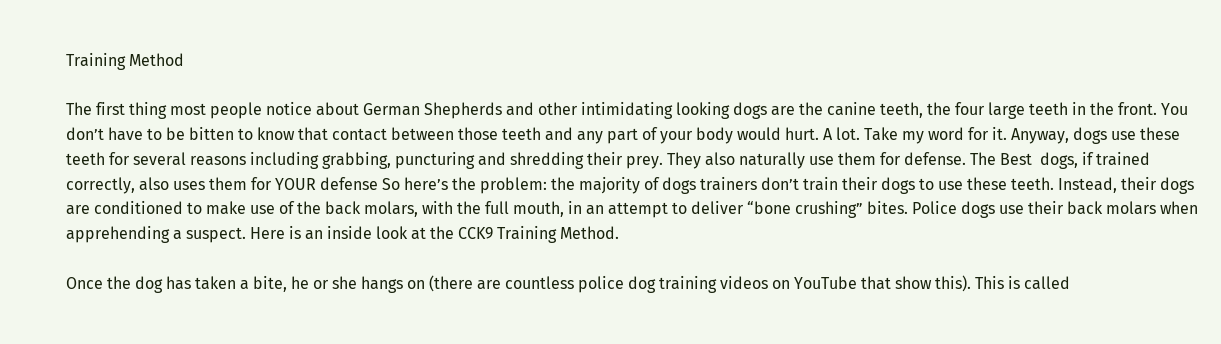Training Method

The first thing most people notice about German Shepherds and other intimidating looking dogs are the canine teeth, the four large teeth in the front. You don’t have to be bitten to know that contact between those teeth and any part of your body would hurt. A lot. Take my word for it. Anyway, dogs use these teeth for several reasons including grabbing, puncturing and shredding their prey. They also naturally use them for defense. The Best  dogs, if trained correctly, also uses them for YOUR defense So here’s the problem: the majority of dogs trainers don’t train their dogs to use these teeth. Instead, their dogs are conditioned to make use of the back molars, with the full mouth, in an attempt to deliver “bone crushing” bites. Police dogs use their back molars when apprehending a suspect. Here is an inside look at the CCK9 Training Method.

Once the dog has taken a bite, he or she hangs on (there are countless police dog training videos on YouTube that show this). This is called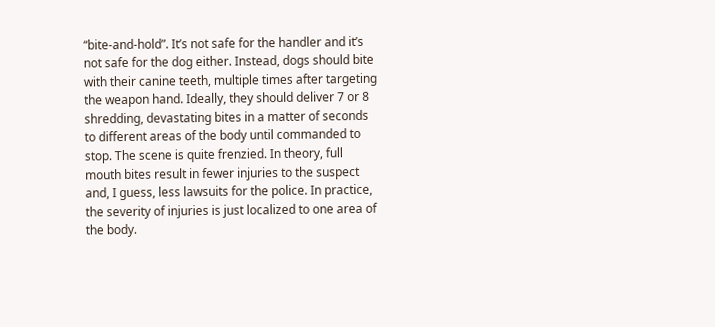“bite-and-hold”. It’s not safe for the handler and it’s not safe for the dog either. Instead, dogs should bite with their canine teeth, multiple times after targeting the weapon hand. Ideally, they should deliver 7 or 8 shredding, devastating bites in a matter of seconds to different areas of the body until commanded to stop. The scene is quite frenzied. In theory, full mouth bites result in fewer injuries to the suspect and, I guess, less lawsuits for the police. In practice, the severity of injuries is just localized to one area of the body.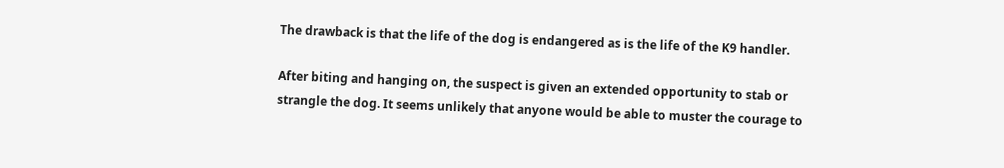The drawback is that the life of the dog is endangered as is the life of the K9 handler.

After biting and hanging on, the suspect is given an extended opportunity to stab or strangle the dog. It seems unlikely that anyone would be able to muster the courage to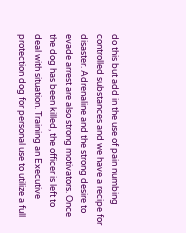do this but add in the use of pain numbing controlled substances and we have a recipe for disaster. Adrenaline and the strong desire to evade arrest are also strong motivators. Once the dog has been killed, the officer is left to deal with situation. Training an Executive protection dog for personal use to utilize a full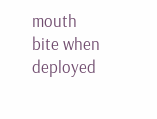mouth bite when deployed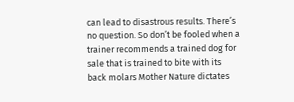can lead to disastrous results. There’s no question. So don’t be fooled when a trainer recommends a trained dog for sale that is trained to bite with its back molars Mother Nature dictates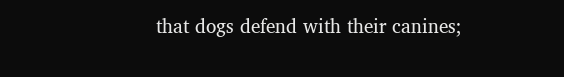that dogs defend with their canines;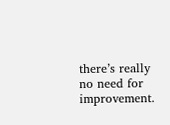there’s really no need for improvement.